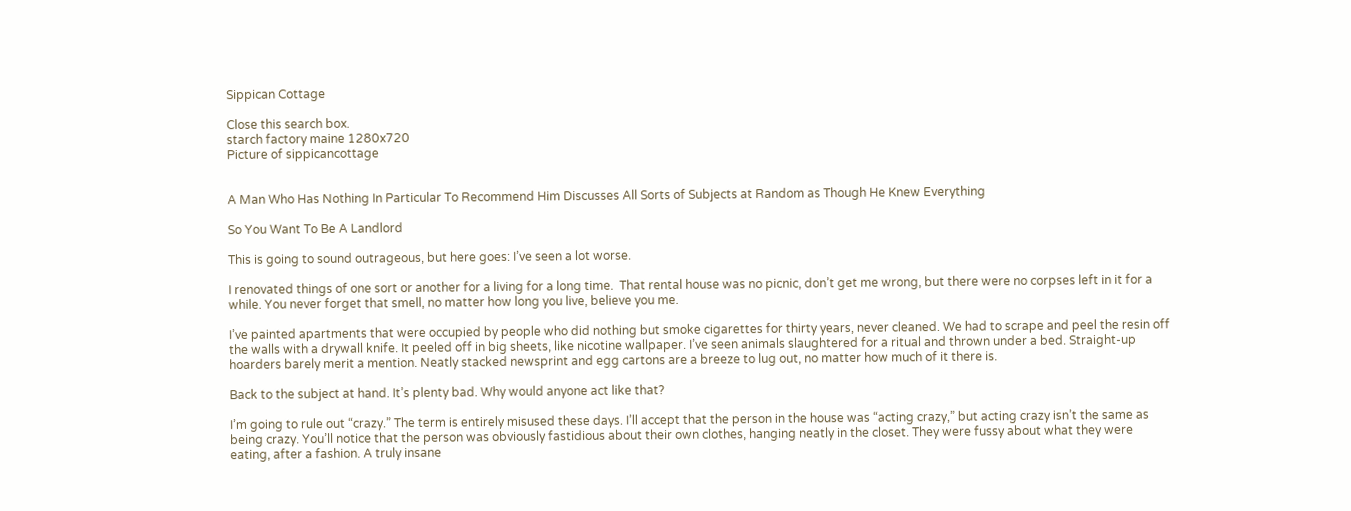Sippican Cottage

Close this search box.
starch factory maine 1280x720
Picture of sippicancottage


A Man Who Has Nothing In Particular To Recommend Him Discusses All Sorts of Subjects at Random as Though He Knew Everything

So You Want To Be A Landlord

This is going to sound outrageous, but here goes: I’ve seen a lot worse.

I renovated things of one sort or another for a living for a long time.  That rental house was no picnic, don’t get me wrong, but there were no corpses left in it for a while. You never forget that smell, no matter how long you live, believe you me.

I’ve painted apartments that were occupied by people who did nothing but smoke cigarettes for thirty years, never cleaned. We had to scrape and peel the resin off the walls with a drywall knife. It peeled off in big sheets, like nicotine wallpaper. I’ve seen animals slaughtered for a ritual and thrown under a bed. Straight-up hoarders barely merit a mention. Neatly stacked newsprint and egg cartons are a breeze to lug out, no matter how much of it there is.

Back to the subject at hand. It’s plenty bad. Why would anyone act like that?

I’m going to rule out “crazy.” The term is entirely misused these days. I’ll accept that the person in the house was “acting crazy,” but acting crazy isn’t the same as being crazy. You’ll notice that the person was obviously fastidious about their own clothes, hanging neatly in the closet. They were fussy about what they were eating, after a fashion. A truly insane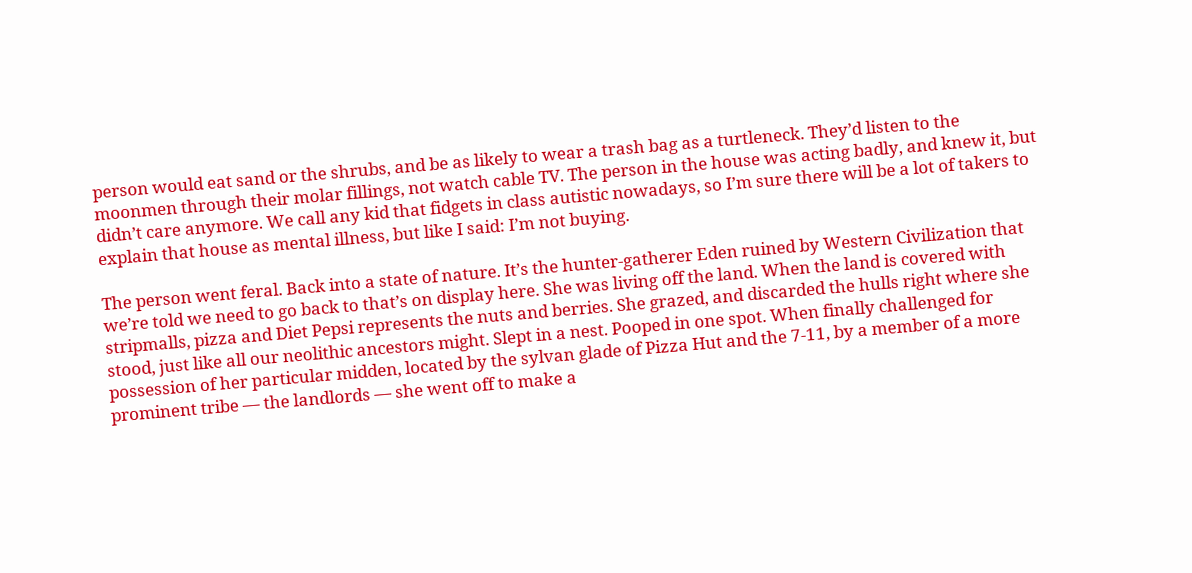person would eat sand or the shrubs, and be as likely to wear a trash bag as a turtleneck. They’d listen to the moonmen through their molar fillings, not watch cable TV. The person in the house was acting badly, and knew it, but didn’t care anymore. We call any kid that fidgets in class autistic nowadays, so I’m sure there will be a lot of takers to explain that house as mental illness, but like I said: I’m not buying.

The person went feral. Back into a state of nature. It’s the hunter-gatherer Eden ruined by Western Civilization that we’re told we need to go back to that’s on display here. She was living off the land. When the land is covered with stripmalls, pizza and Diet Pepsi represents the nuts and berries. She grazed, and discarded the hulls right where she stood, just like all our neolithic ancestors might. Slept in a nest. Pooped in one spot. When finally challenged for possession of her particular midden, located by the sylvan glade of Pizza Hut and the 7-11, by a member of a more prominent tribe — the landlords — she went off to make a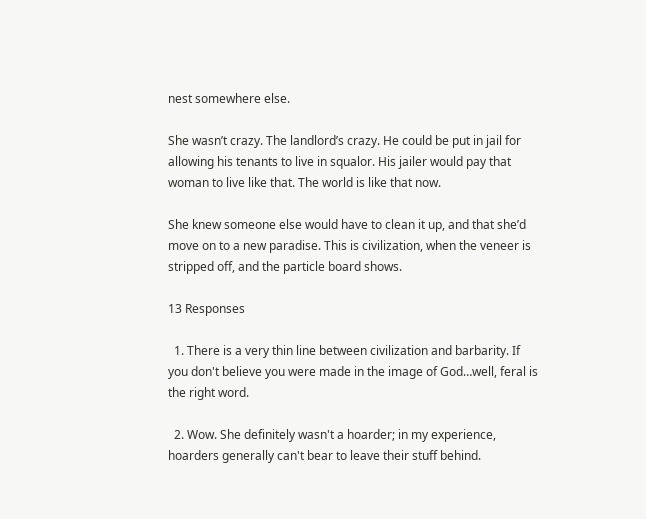nest somewhere else.

She wasn’t crazy. The landlord’s crazy. He could be put in jail for allowing his tenants to live in squalor. His jailer would pay that woman to live like that. The world is like that now.

She knew someone else would have to clean it up, and that she’d move on to a new paradise. This is civilization, when the veneer is stripped off, and the particle board shows.

13 Responses

  1. There is a very thin line between civilization and barbarity. If you don't believe you were made in the image of God…well, feral is the right word.

  2. Wow. She definitely wasn't a hoarder; in my experience, hoarders generally can't bear to leave their stuff behind.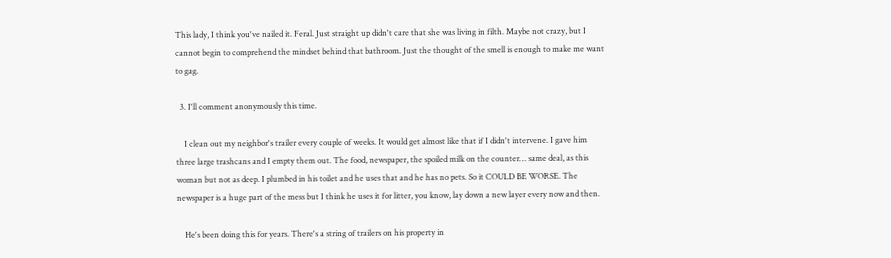This lady, I think you've nailed it. Feral. Just straight up didn't care that she was living in filth. Maybe not crazy, but I cannot begin to comprehend the mindset behind that bathroom. Just the thought of the smell is enough to make me want to gag.

  3. I'll comment anonymously this time.

    I clean out my neighbor's trailer every couple of weeks. It would get almost like that if I didn't intervene. I gave him three large trashcans and I empty them out. The food, newspaper, the spoiled milk on the counter… same deal, as this woman but not as deep. I plumbed in his toilet and he uses that and he has no pets. So it COULD BE WORSE. The newspaper is a huge part of the mess but I think he uses it for litter, you know, lay down a new layer every now and then.

    He's been doing this for years. There's a string of trailers on his property in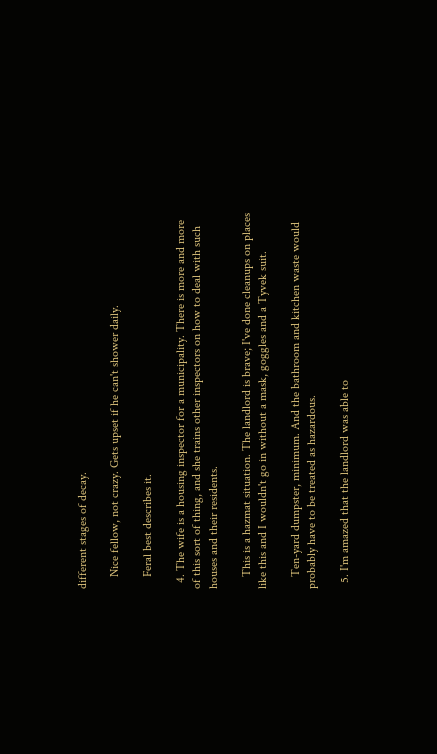different stages of decay.

    Nice fellow, not crazy. Gets upset if he can't shower daily.

    Feral best describes it.

  4. The wife is a housing inspector for a municipality. There is more and more of this sort of thing, and she trains other inspectors on how to deal with such houses and their residents.

    This is a hazmat situation. The landlord is brave; I've done cleanups on places like this and I wouldn't go in without a mask, goggles and a Tyvek suit.

    Ten-yard dumpster, minimum. And the bathroom and kitchen waste would probably have to be treated as hazardous.

  5. I'm amazed that the landlord was able to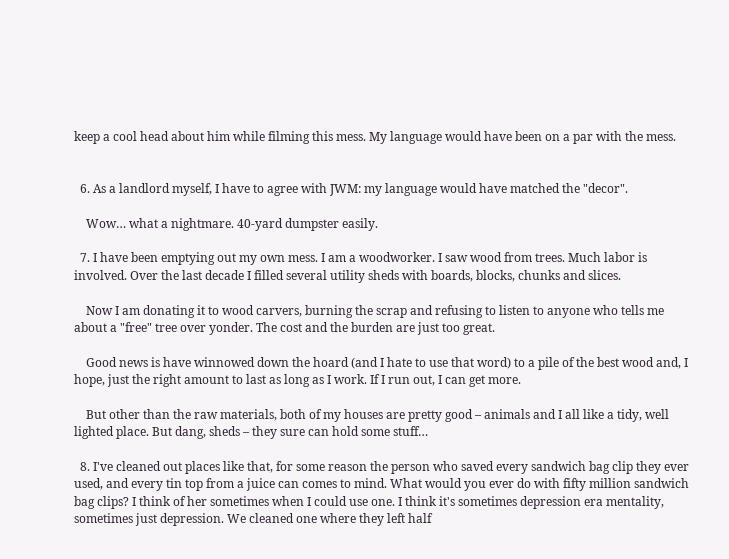keep a cool head about him while filming this mess. My language would have been on a par with the mess.


  6. As a landlord myself, I have to agree with JWM: my language would have matched the "decor".

    Wow… what a nightmare. 40-yard dumpster easily.

  7. I have been emptying out my own mess. I am a woodworker. I saw wood from trees. Much labor is involved. Over the last decade I filled several utility sheds with boards, blocks, chunks and slices.

    Now I am donating it to wood carvers, burning the scrap and refusing to listen to anyone who tells me about a "free" tree over yonder. The cost and the burden are just too great.

    Good news is have winnowed down the hoard (and I hate to use that word) to a pile of the best wood and, I hope, just the right amount to last as long as I work. If I run out, I can get more.

    But other than the raw materials, both of my houses are pretty good – animals and I all like a tidy, well lighted place. But dang, sheds – they sure can hold some stuff…

  8. I've cleaned out places like that, for some reason the person who saved every sandwich bag clip they ever used, and every tin top from a juice can comes to mind. What would you ever do with fifty million sandwich bag clips? I think of her sometimes when I could use one. I think it's sometimes depression era mentality, sometimes just depression. We cleaned one where they left half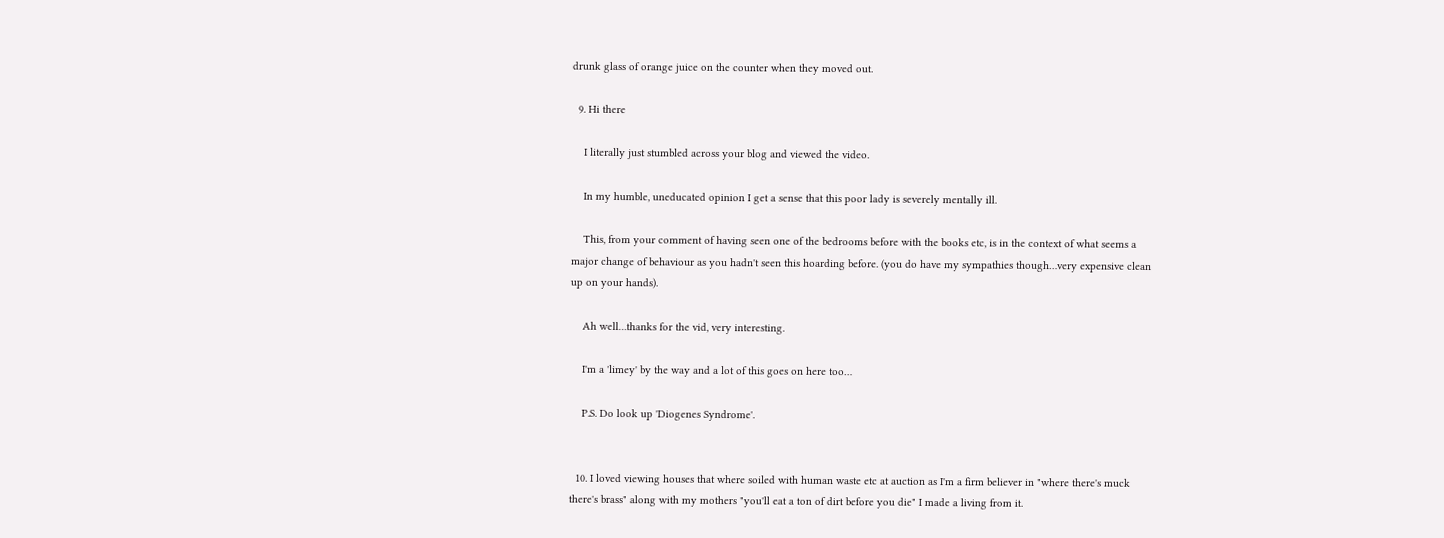drunk glass of orange juice on the counter when they moved out.

  9. Hi there

    I literally just stumbled across your blog and viewed the video.

    In my humble, uneducated opinion I get a sense that this poor lady is severely mentally ill.

    This, from your comment of having seen one of the bedrooms before with the books etc, is in the context of what seems a major change of behaviour as you hadn't seen this hoarding before. (you do have my sympathies though…very expensive clean up on your hands).

    Ah well…thanks for the vid, very interesting.

    I'm a 'limey' by the way and a lot of this goes on here too…

    P.S. Do look up 'Diogenes Syndrome'.


  10. I loved viewing houses that where soiled with human waste etc at auction as I'm a firm believer in "where there's muck there's brass" along with my mothers "you'll eat a ton of dirt before you die" I made a living from it.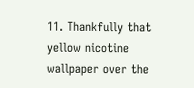11. Thankfully that yellow nicotine wallpaper over the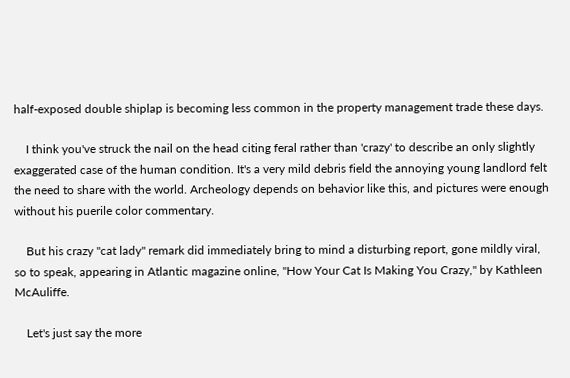half-exposed double shiplap is becoming less common in the property management trade these days.

    I think you've struck the nail on the head citing feral rather than 'crazy' to describe an only slightly exaggerated case of the human condition. It's a very mild debris field the annoying young landlord felt the need to share with the world. Archeology depends on behavior like this, and pictures were enough without his puerile color commentary.

    But his crazy "cat lady" remark did immediately bring to mind a disturbing report, gone mildly viral, so to speak, appearing in Atlantic magazine online, "How Your Cat Is Making You Crazy," by Kathleen McAuliffe.

    Let's just say the more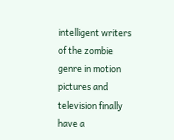intelligent writers of the zombie genre in motion pictures and television finally have a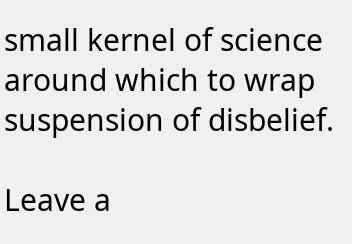small kernel of science around which to wrap suspension of disbelief.

Leave a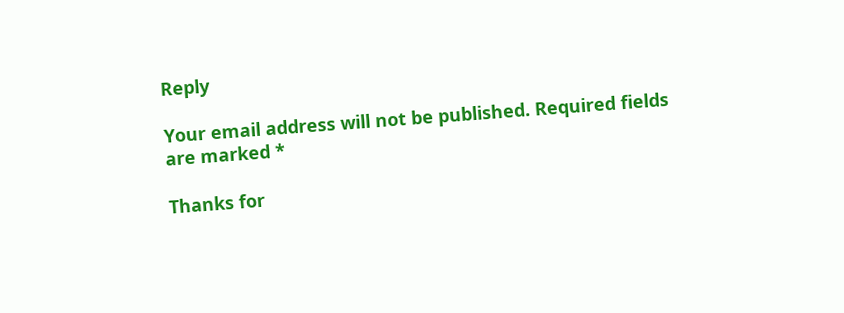Reply

Your email address will not be published. Required fields are marked *

Thanks for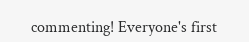commenting! Everyone's first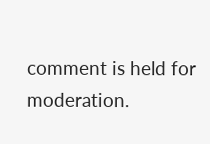comment is held for moderation.